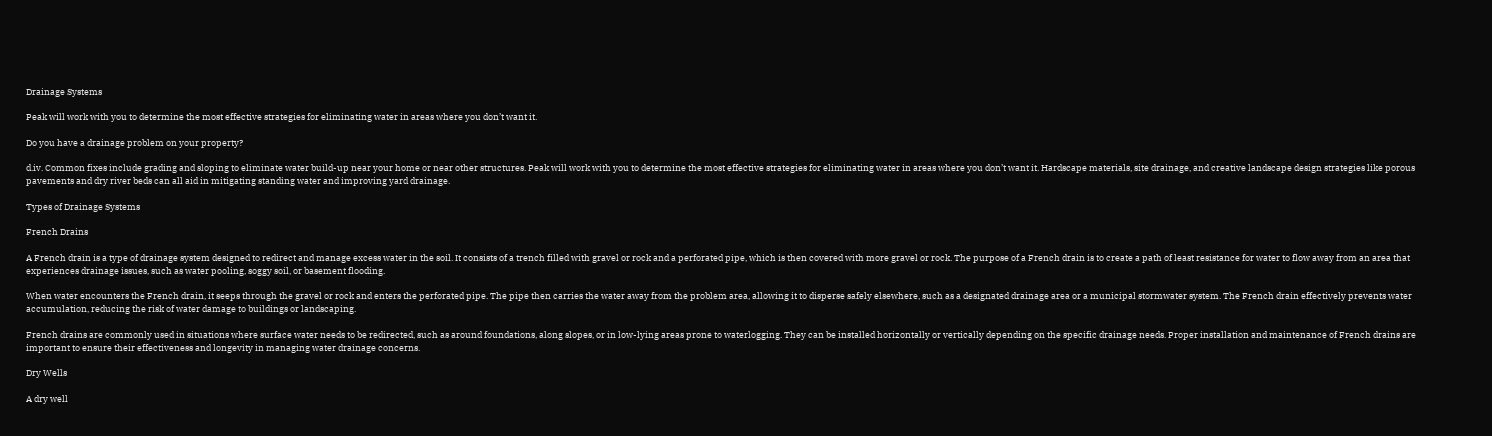Drainage Systems

Peak will work with you to determine the most effective strategies for eliminating water in areas where you don’t want it.

Do you have a drainage problem on your property?

d.iv. Common fixes include grading and sloping to eliminate water build-up near your home or near other structures. Peak will work with you to determine the most effective strategies for eliminating water in areas where you don’t want it. Hardscape materials, site drainage, and creative landscape design strategies like porous pavements and dry river beds can all aid in mitigating standing water and improving yard drainage.

Types of Drainage Systems

French Drains

A French drain is a type of drainage system designed to redirect and manage excess water in the soil. It consists of a trench filled with gravel or rock and a perforated pipe, which is then covered with more gravel or rock. The purpose of a French drain is to create a path of least resistance for water to flow away from an area that experiences drainage issues, such as water pooling, soggy soil, or basement flooding.

When water encounters the French drain, it seeps through the gravel or rock and enters the perforated pipe. The pipe then carries the water away from the problem area, allowing it to disperse safely elsewhere, such as a designated drainage area or a municipal stormwater system. The French drain effectively prevents water accumulation, reducing the risk of water damage to buildings or landscaping.

French drains are commonly used in situations where surface water needs to be redirected, such as around foundations, along slopes, or in low-lying areas prone to waterlogging. They can be installed horizontally or vertically depending on the specific drainage needs. Proper installation and maintenance of French drains are important to ensure their effectiveness and longevity in managing water drainage concerns.

Dry Wells

A dry well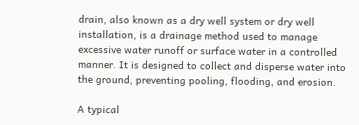drain, also known as a dry well system or dry well installation, is a drainage method used to manage excessive water runoff or surface water in a controlled manner. It is designed to collect and disperse water into the ground, preventing pooling, flooding, and erosion.

A typical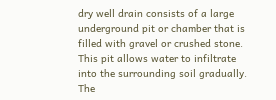dry well drain consists of a large underground pit or chamber that is filled with gravel or crushed stone. This pit allows water to infiltrate into the surrounding soil gradually. The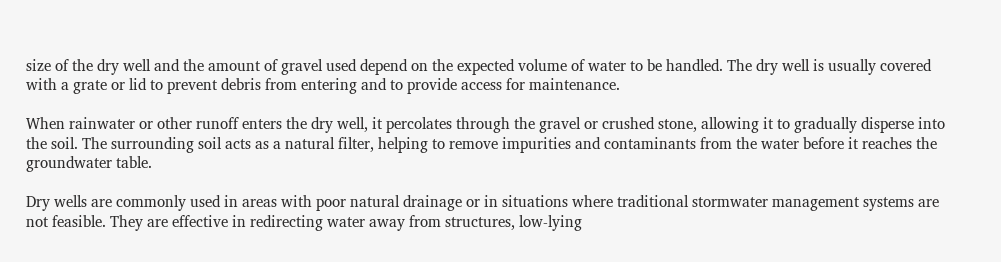size of the dry well and the amount of gravel used depend on the expected volume of water to be handled. The dry well is usually covered with a grate or lid to prevent debris from entering and to provide access for maintenance.

When rainwater or other runoff enters the dry well, it percolates through the gravel or crushed stone, allowing it to gradually disperse into the soil. The surrounding soil acts as a natural filter, helping to remove impurities and contaminants from the water before it reaches the groundwater table.

Dry wells are commonly used in areas with poor natural drainage or in situations where traditional stormwater management systems are not feasible. They are effective in redirecting water away from structures, low-lying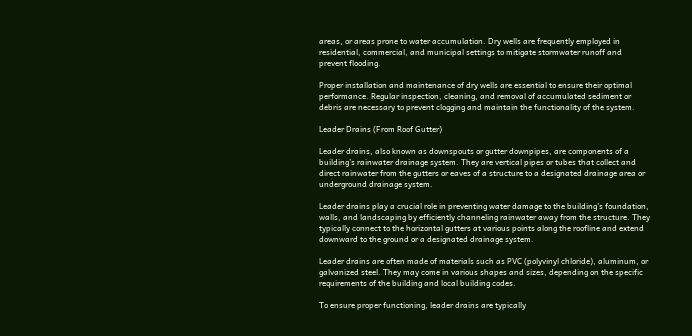areas, or areas prone to water accumulation. Dry wells are frequently employed in residential, commercial, and municipal settings to mitigate stormwater runoff and prevent flooding.

Proper installation and maintenance of dry wells are essential to ensure their optimal performance. Regular inspection, cleaning, and removal of accumulated sediment or debris are necessary to prevent clogging and maintain the functionality of the system.

Leader Drains (From Roof Gutter)

Leader drains, also known as downspouts or gutter downpipes, are components of a building’s rainwater drainage system. They are vertical pipes or tubes that collect and direct rainwater from the gutters or eaves of a structure to a designated drainage area or underground drainage system.

Leader drains play a crucial role in preventing water damage to the building’s foundation, walls, and landscaping by efficiently channeling rainwater away from the structure. They typically connect to the horizontal gutters at various points along the roofline and extend downward to the ground or a designated drainage system.

Leader drains are often made of materials such as PVC (polyvinyl chloride), aluminum, or galvanized steel. They may come in various shapes and sizes, depending on the specific requirements of the building and local building codes.

To ensure proper functioning, leader drains are typically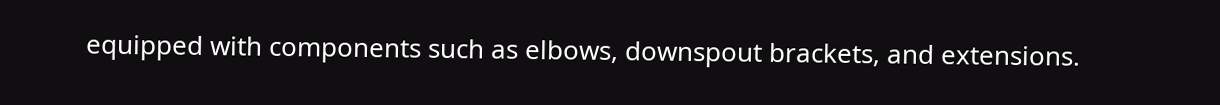equipped with components such as elbows, downspout brackets, and extensions.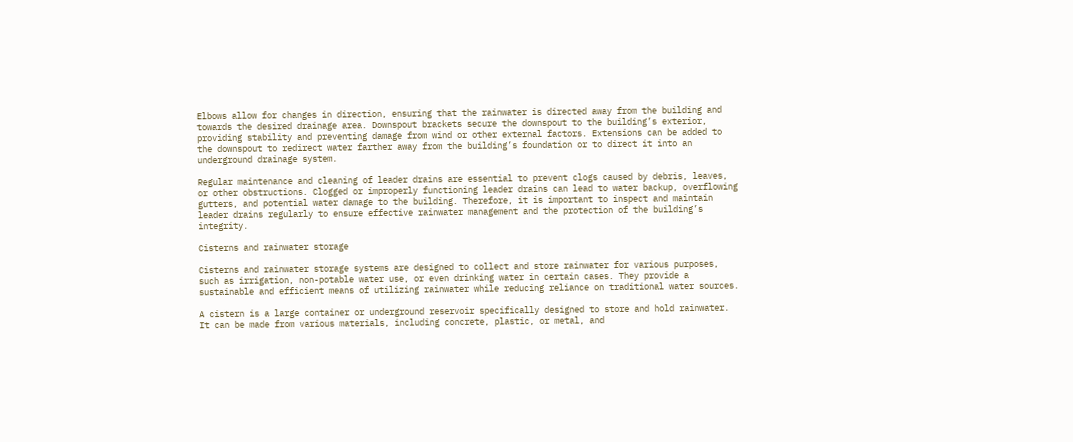Elbows allow for changes in direction, ensuring that the rainwater is directed away from the building and towards the desired drainage area. Downspout brackets secure the downspout to the building’s exterior, providing stability and preventing damage from wind or other external factors. Extensions can be added to the downspout to redirect water farther away from the building’s foundation or to direct it into an underground drainage system.

Regular maintenance and cleaning of leader drains are essential to prevent clogs caused by debris, leaves, or other obstructions. Clogged or improperly functioning leader drains can lead to water backup, overflowing gutters, and potential water damage to the building. Therefore, it is important to inspect and maintain leader drains regularly to ensure effective rainwater management and the protection of the building’s integrity.

Cisterns and rainwater storage

Cisterns and rainwater storage systems are designed to collect and store rainwater for various purposes, such as irrigation, non-potable water use, or even drinking water in certain cases. They provide a sustainable and efficient means of utilizing rainwater while reducing reliance on traditional water sources.

A cistern is a large container or underground reservoir specifically designed to store and hold rainwater. It can be made from various materials, including concrete, plastic, or metal, and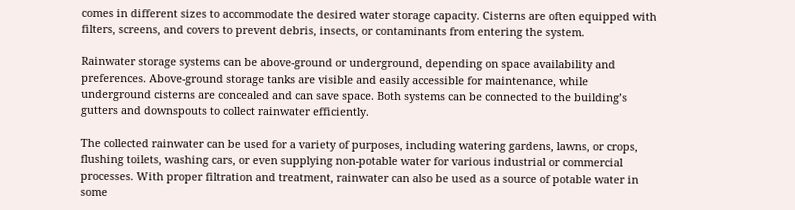comes in different sizes to accommodate the desired water storage capacity. Cisterns are often equipped with filters, screens, and covers to prevent debris, insects, or contaminants from entering the system.

Rainwater storage systems can be above-ground or underground, depending on space availability and preferences. Above-ground storage tanks are visible and easily accessible for maintenance, while underground cisterns are concealed and can save space. Both systems can be connected to the building’s gutters and downspouts to collect rainwater efficiently.

The collected rainwater can be used for a variety of purposes, including watering gardens, lawns, or crops, flushing toilets, washing cars, or even supplying non-potable water for various industrial or commercial processes. With proper filtration and treatment, rainwater can also be used as a source of potable water in some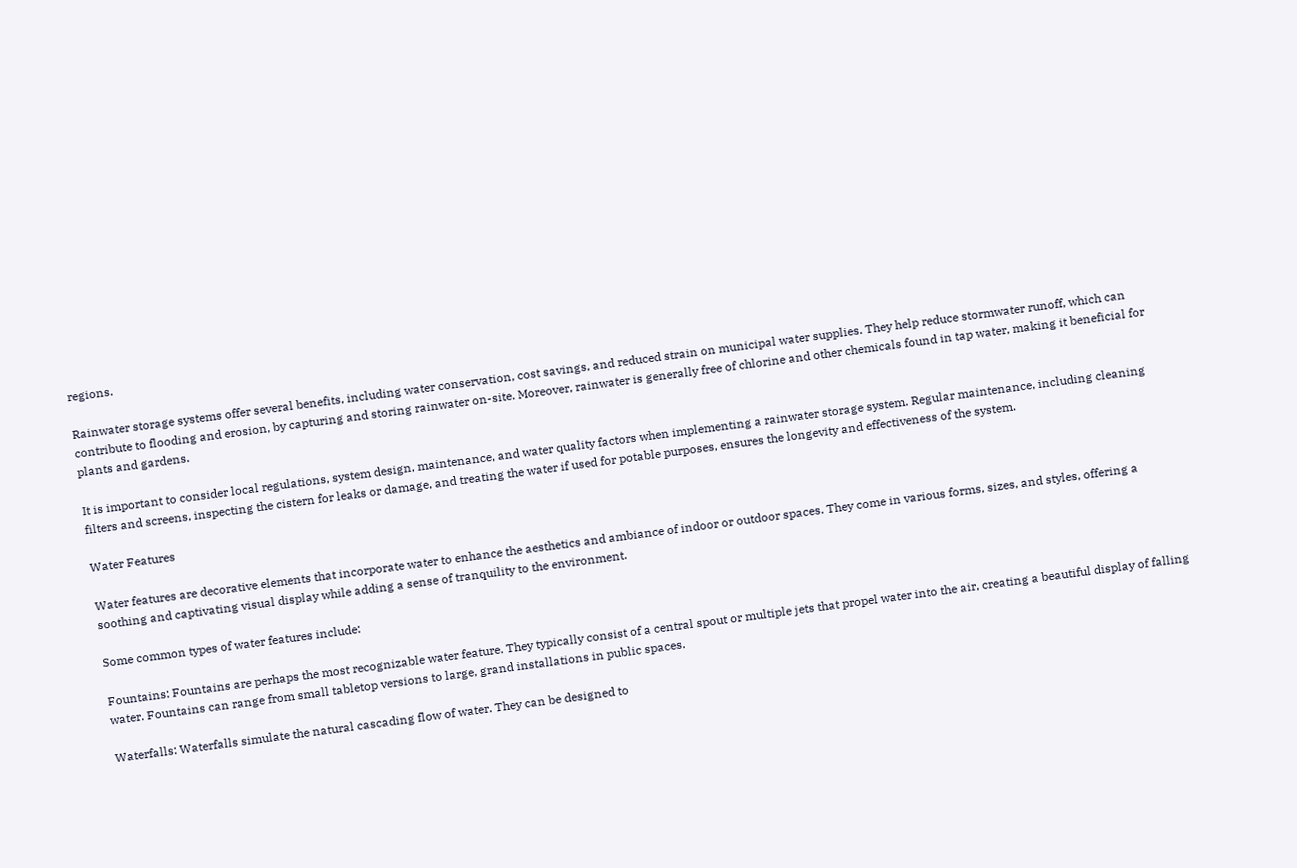regions.

Rainwater storage systems offer several benefits, including water conservation, cost savings, and reduced strain on municipal water supplies. They help reduce stormwater runoff, which can contribute to flooding and erosion, by capturing and storing rainwater on-site. Moreover, rainwater is generally free of chlorine and other chemicals found in tap water, making it beneficial for plants and gardens.

It is important to consider local regulations, system design, maintenance, and water quality factors when implementing a rainwater storage system. Regular maintenance, including cleaning filters and screens, inspecting the cistern for leaks or damage, and treating the water if used for potable purposes, ensures the longevity and effectiveness of the system.

Water Features

Water features are decorative elements that incorporate water to enhance the aesthetics and ambiance of indoor or outdoor spaces. They come in various forms, sizes, and styles, offering a soothing and captivating visual display while adding a sense of tranquility to the environment.

Some common types of water features include:

Fountains: Fountains are perhaps the most recognizable water feature. They typically consist of a central spout or multiple jets that propel water into the air, creating a beautiful display of falling water. Fountains can range from small tabletop versions to large, grand installations in public spaces.

Waterfalls: Waterfalls simulate the natural cascading flow of water. They can be designed to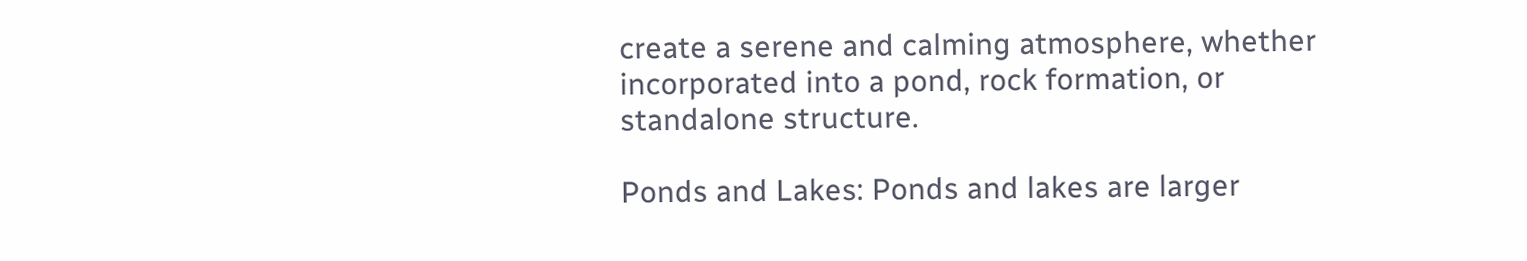create a serene and calming atmosphere, whether incorporated into a pond, rock formation, or standalone structure.

Ponds and Lakes: Ponds and lakes are larger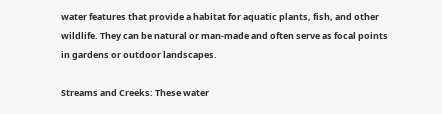water features that provide a habitat for aquatic plants, fish, and other wildlife. They can be natural or man-made and often serve as focal points in gardens or outdoor landscapes.

Streams and Creeks: These water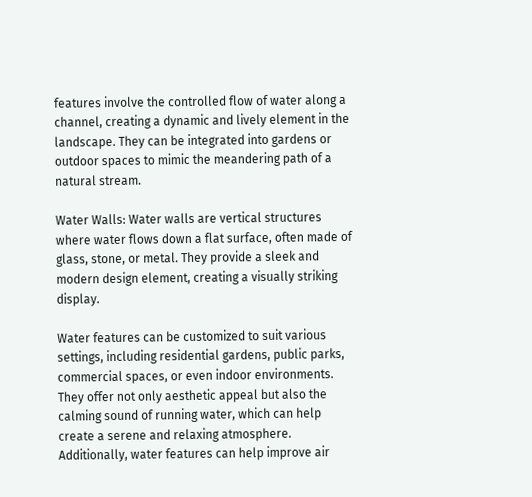features involve the controlled flow of water along a channel, creating a dynamic and lively element in the landscape. They can be integrated into gardens or outdoor spaces to mimic the meandering path of a natural stream.

Water Walls: Water walls are vertical structures where water flows down a flat surface, often made of glass, stone, or metal. They provide a sleek and modern design element, creating a visually striking display.

Water features can be customized to suit various settings, including residential gardens, public parks, commercial spaces, or even indoor environments. They offer not only aesthetic appeal but also the calming sound of running water, which can help create a serene and relaxing atmosphere. Additionally, water features can help improve air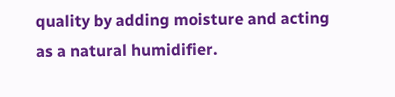quality by adding moisture and acting as a natural humidifier.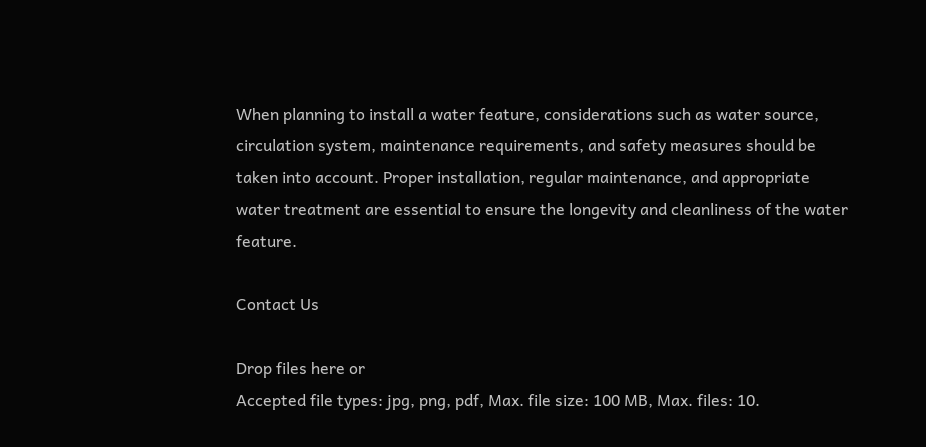When planning to install a water feature, considerations such as water source, circulation system, maintenance requirements, and safety measures should be taken into account. Proper installation, regular maintenance, and appropriate water treatment are essential to ensure the longevity and cleanliness of the water feature.

Contact Us

Drop files here or
Accepted file types: jpg, png, pdf, Max. file size: 100 MB, Max. files: 10.